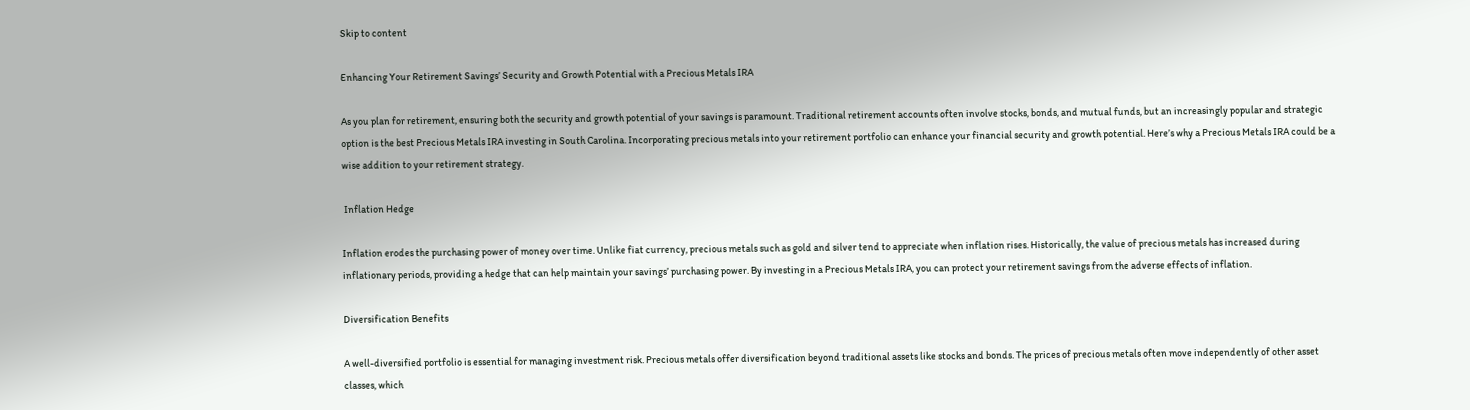Skip to content

Enhancing Your Retirement Savings’ Security and Growth Potential with a Precious Metals IRA

As you plan for retirement, ensuring both the security and growth potential of your savings is paramount. Traditional retirement accounts often involve stocks, bonds, and mutual funds, but an increasingly popular and strategic option is the best Precious Metals IRA investing in South Carolina. Incorporating precious metals into your retirement portfolio can enhance your financial security and growth potential. Here’s why a Precious Metals IRA could be a wise addition to your retirement strategy.

 Inflation Hedge

Inflation erodes the purchasing power of money over time. Unlike fiat currency, precious metals such as gold and silver tend to appreciate when inflation rises. Historically, the value of precious metals has increased during inflationary periods, providing a hedge that can help maintain your savings’ purchasing power. By investing in a Precious Metals IRA, you can protect your retirement savings from the adverse effects of inflation.

Diversification Benefits

A well-diversified portfolio is essential for managing investment risk. Precious metals offer diversification beyond traditional assets like stocks and bonds. The prices of precious metals often move independently of other asset classes, which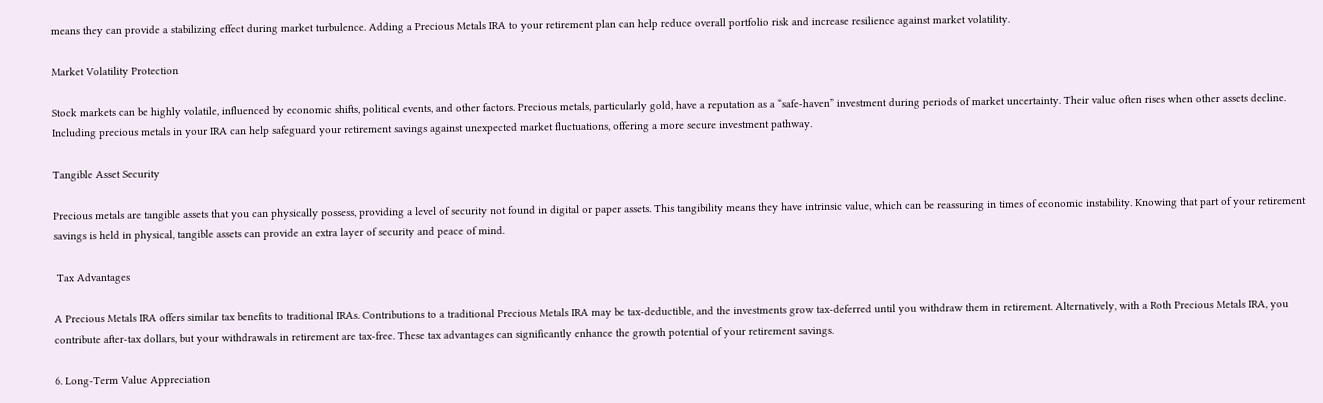means they can provide a stabilizing effect during market turbulence. Adding a Precious Metals IRA to your retirement plan can help reduce overall portfolio risk and increase resilience against market volatility.

Market Volatility Protection

Stock markets can be highly volatile, influenced by economic shifts, political events, and other factors. Precious metals, particularly gold, have a reputation as a “safe-haven” investment during periods of market uncertainty. Their value often rises when other assets decline. Including precious metals in your IRA can help safeguard your retirement savings against unexpected market fluctuations, offering a more secure investment pathway.

Tangible Asset Security

Precious metals are tangible assets that you can physically possess, providing a level of security not found in digital or paper assets. This tangibility means they have intrinsic value, which can be reassuring in times of economic instability. Knowing that part of your retirement savings is held in physical, tangible assets can provide an extra layer of security and peace of mind.

 Tax Advantages

A Precious Metals IRA offers similar tax benefits to traditional IRAs. Contributions to a traditional Precious Metals IRA may be tax-deductible, and the investments grow tax-deferred until you withdraw them in retirement. Alternatively, with a Roth Precious Metals IRA, you contribute after-tax dollars, but your withdrawals in retirement are tax-free. These tax advantages can significantly enhance the growth potential of your retirement savings.

6. Long-Term Value Appreciation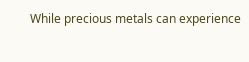While precious metals can experience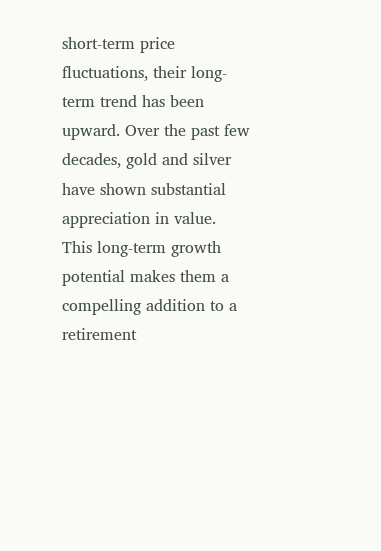short-term price fluctuations, their long-term trend has been upward. Over the past few decades, gold and silver have shown substantial appreciation in value. This long-term growth potential makes them a compelling addition to a retirement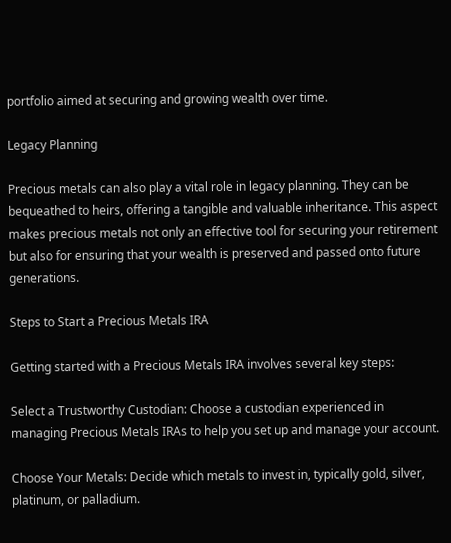portfolio aimed at securing and growing wealth over time.

Legacy Planning

Precious metals can also play a vital role in legacy planning. They can be bequeathed to heirs, offering a tangible and valuable inheritance. This aspect makes precious metals not only an effective tool for securing your retirement but also for ensuring that your wealth is preserved and passed onto future generations.

Steps to Start a Precious Metals IRA

Getting started with a Precious Metals IRA involves several key steps:

Select a Trustworthy Custodian: Choose a custodian experienced in managing Precious Metals IRAs to help you set up and manage your account.

Choose Your Metals: Decide which metals to invest in, typically gold, silver, platinum, or palladium.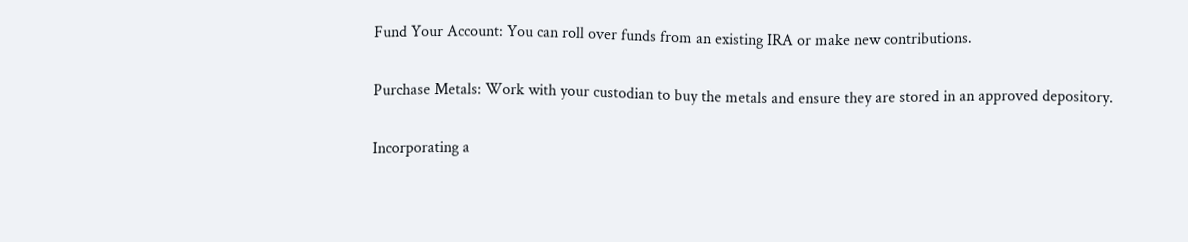Fund Your Account: You can roll over funds from an existing IRA or make new contributions.

Purchase Metals: Work with your custodian to buy the metals and ensure they are stored in an approved depository.

Incorporating a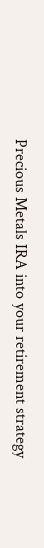Precious Metals IRA into your retirement strategy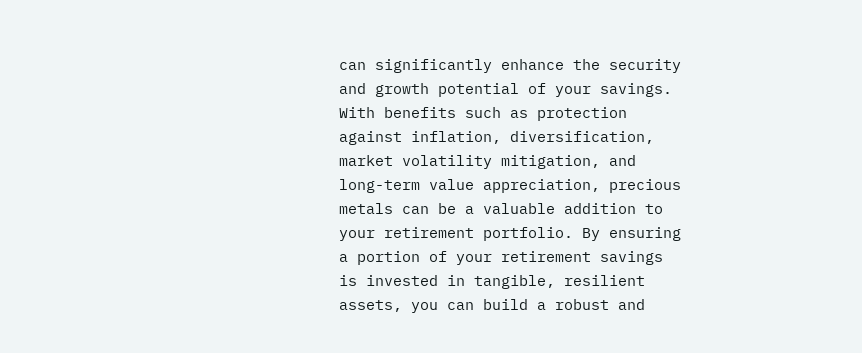can significantly enhance the security and growth potential of your savings. With benefits such as protection against inflation, diversification, market volatility mitigation, and long-term value appreciation, precious metals can be a valuable addition to your retirement portfolio. By ensuring a portion of your retirement savings is invested in tangible, resilient assets, you can build a robust and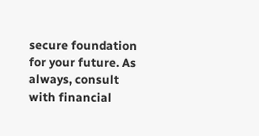secure foundation for your future. As always, consult with financial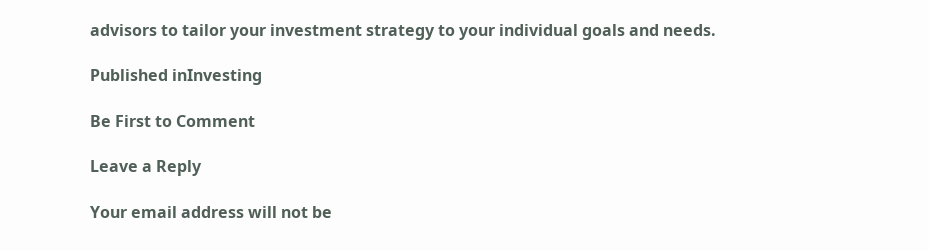advisors to tailor your investment strategy to your individual goals and needs.

Published inInvesting

Be First to Comment

Leave a Reply

Your email address will not be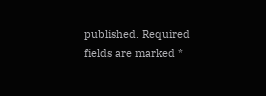published. Required fields are marked *